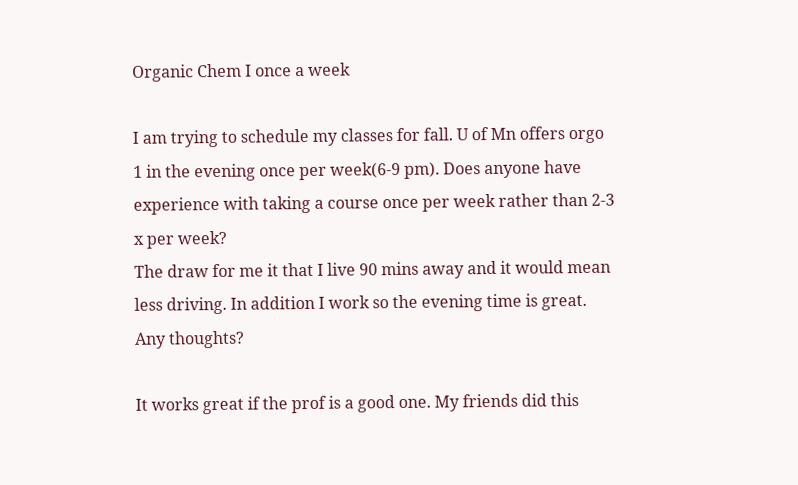Organic Chem I once a week

I am trying to schedule my classes for fall. U of Mn offers orgo 1 in the evening once per week(6-9 pm). Does anyone have experience with taking a course once per week rather than 2-3 x per week?
The draw for me it that I live 90 mins away and it would mean less driving. In addition I work so the evening time is great.
Any thoughts?

It works great if the prof is a good one. My friends did this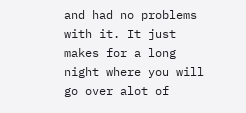and had no problems with it. It just makes for a long night where you will go over alot of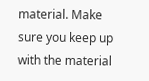material. Make sure you keep up with the material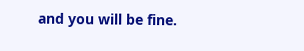and you will be fine.